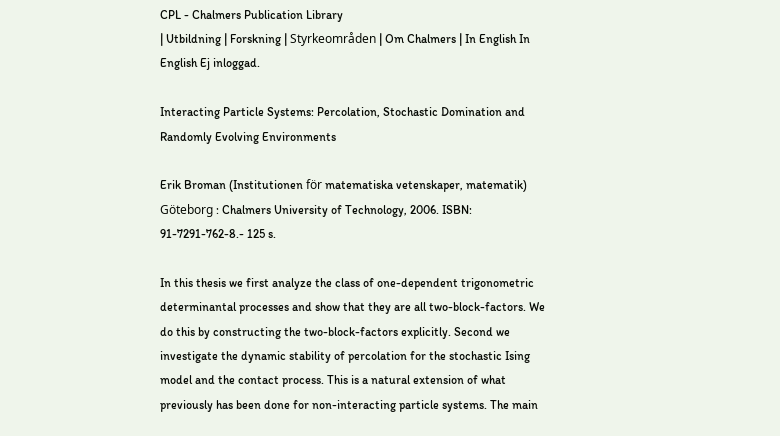CPL - Chalmers Publication Library
| Utbildning | Forskning | Styrkeområden | Om Chalmers | In English In English Ej inloggad.

Interacting Particle Systems: Percolation, Stochastic Domination and Randomly Evolving Environments

Erik Broman (Institutionen för matematiska vetenskaper, matematik)
Göteborg : Chalmers University of Technology, 2006. ISBN: 91-7291-762-8.- 125 s.

In this thesis we first analyze the class of one-dependent trigonometric determinantal processes and show that they are all two-block-factors. We do this by constructing the two-block-factors explicitly. Second we investigate the dynamic stability of percolation for the stochastic Ising model and the contact process. This is a natural extension of what previously has been done for non-interacting particle systems. The main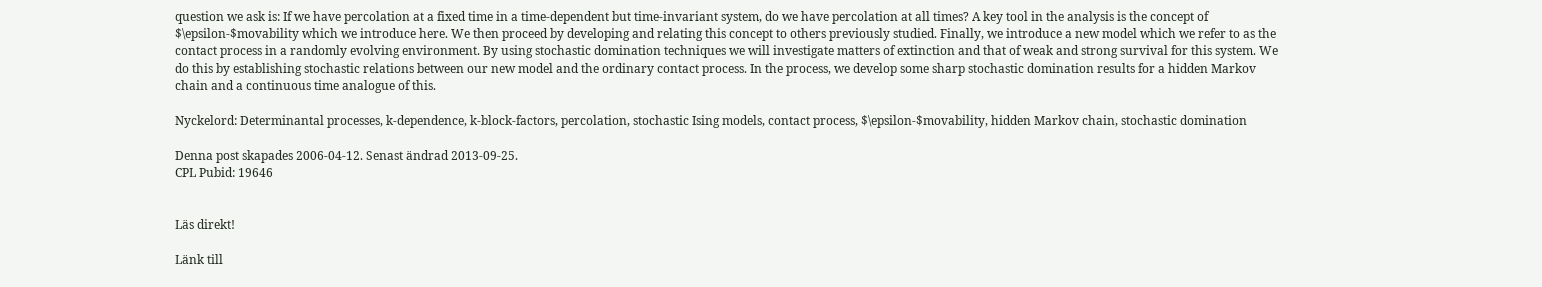question we ask is: If we have percolation at a fixed time in a time-dependent but time-invariant system, do we have percolation at all times? A key tool in the analysis is the concept of $\epsilon-$movability which we introduce here. We then proceed by developing and relating this concept to others previously studied. Finally, we introduce a new model which we refer to as the contact process in a randomly evolving environment. By using stochastic domination techniques we will investigate matters of extinction and that of weak and strong survival for this system. We do this by establishing stochastic relations between our new model and the ordinary contact process. In the process, we develop some sharp stochastic domination results for a hidden Markov chain and a continuous time analogue of this.

Nyckelord: Determinantal processes, k-dependence, k-block-factors, percolation, stochastic Ising models, contact process, $\epsilon-$movability, hidden Markov chain, stochastic domination

Denna post skapades 2006-04-12. Senast ändrad 2013-09-25.
CPL Pubid: 19646


Läs direkt!

Länk till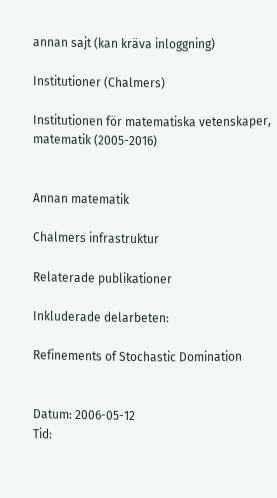annan sajt (kan kräva inloggning)

Institutioner (Chalmers)

Institutionen för matematiska vetenskaper, matematik (2005-2016)


Annan matematik

Chalmers infrastruktur

Relaterade publikationer

Inkluderade delarbeten:

Refinements of Stochastic Domination


Datum: 2006-05-12
Tid: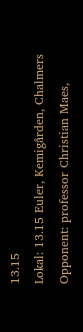13.15
Lokal: 13.15 Euler, Kemigården, Chalmers
Opponent: professor Christian Maes,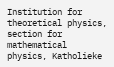Institution for theoretical physics, section for mathematical physics, Katholieke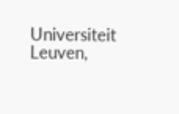Universiteit Leuven,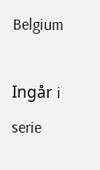Belgium

Ingår i serie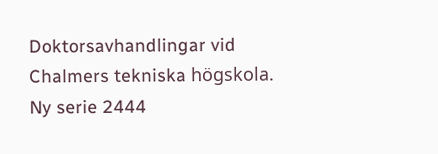Doktorsavhandlingar vid Chalmers tekniska högskola. Ny serie 2444